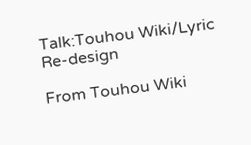Talk:Touhou Wiki/Lyric Re-design

From Touhou Wiki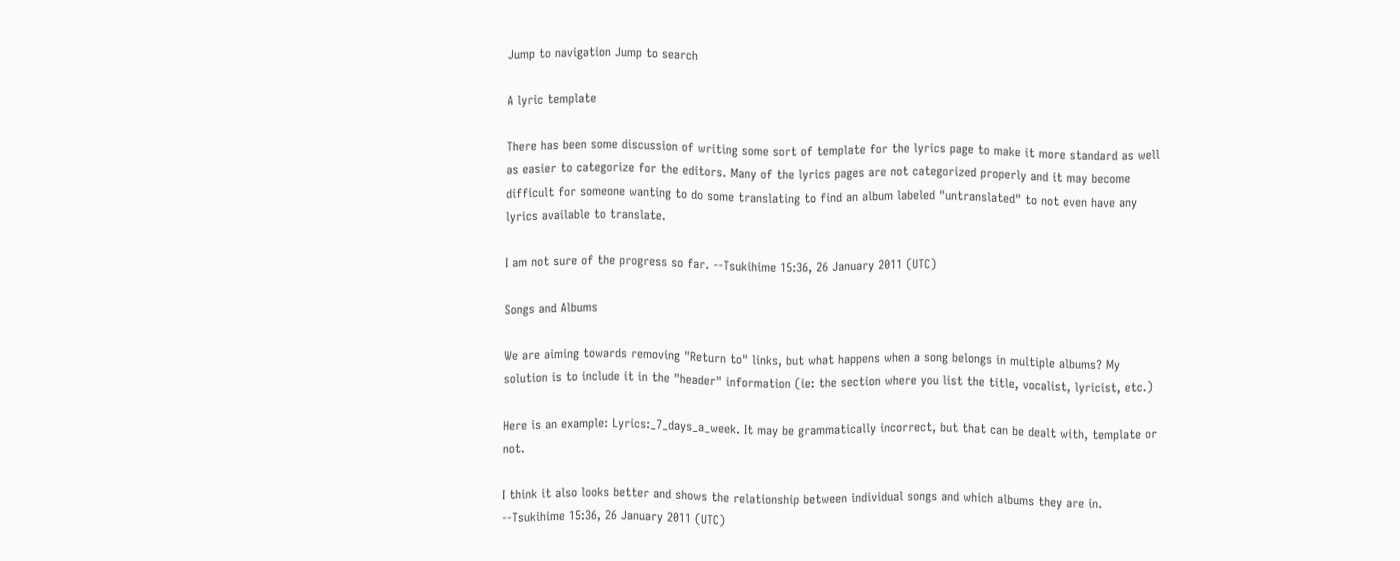Jump to navigation Jump to search

A lyric template

There has been some discussion of writing some sort of template for the lyrics page to make it more standard as well as easier to categorize for the editors. Many of the lyrics pages are not categorized properly and it may become difficult for someone wanting to do some translating to find an album labeled "untranslated" to not even have any lyrics available to translate.

I am not sure of the progress so far. --Tsukihime 15:36, 26 January 2011 (UTC)

Songs and Albums

We are aiming towards removing "Return to" links, but what happens when a song belongs in multiple albums? My solution is to include it in the "header" information (ie: the section where you list the title, vocalist, lyricist, etc.)

Here is an example: Lyrics:_7_days_a_week. It may be grammatically incorrect, but that can be dealt with, template or not.

I think it also looks better and shows the relationship between individual songs and which albums they are in. --Tsukihime 15:36, 26 January 2011 (UTC)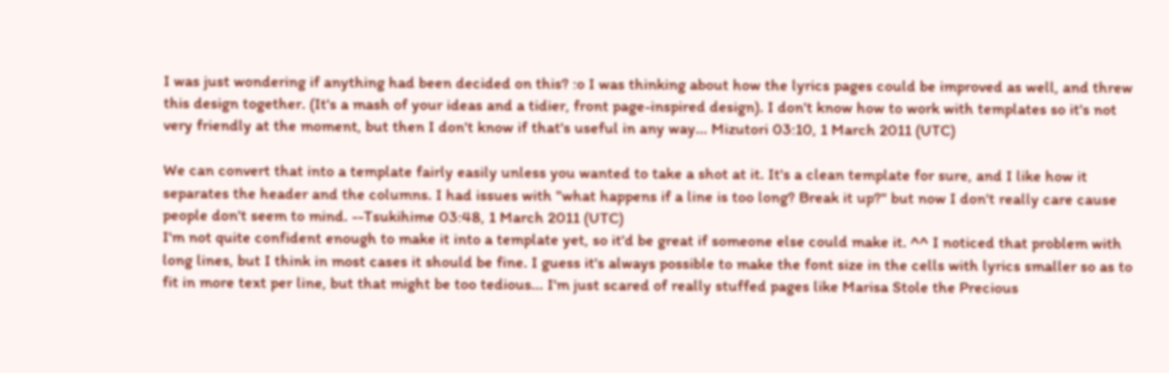I was just wondering if anything had been decided on this? :o I was thinking about how the lyrics pages could be improved as well, and threw this design together. (It's a mash of your ideas and a tidier, front page-inspired design). I don't know how to work with templates so it's not very friendly at the moment, but then I don't know if that's useful in any way... Mizutori 03:10, 1 March 2011 (UTC)

We can convert that into a template fairly easily unless you wanted to take a shot at it. It's a clean template for sure, and I like how it separates the header and the columns. I had issues with "what happens if a line is too long? Break it up?" but now I don't really care cause people don't seem to mind. --Tsukihime 03:48, 1 March 2011 (UTC)
I'm not quite confident enough to make it into a template yet, so it'd be great if someone else could make it. ^^ I noticed that problem with long lines, but I think in most cases it should be fine. I guess it's always possible to make the font size in the cells with lyrics smaller so as to fit in more text per line, but that might be too tedious... I'm just scared of really stuffed pages like Marisa Stole the Precious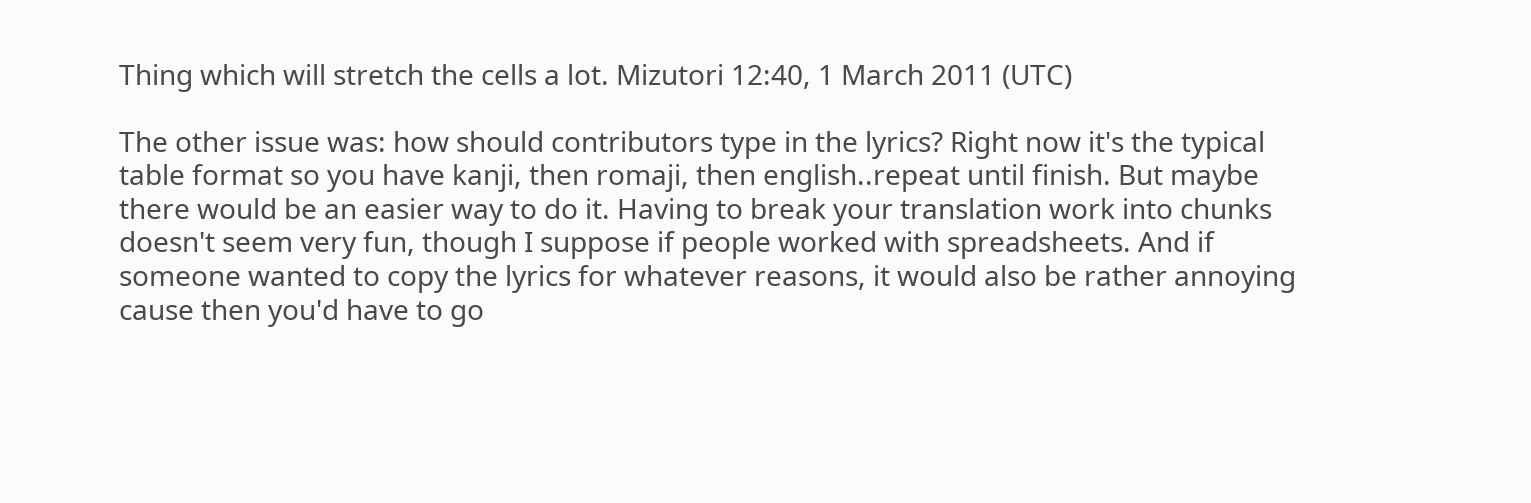Thing which will stretch the cells a lot. Mizutori 12:40, 1 March 2011 (UTC)

The other issue was: how should contributors type in the lyrics? Right now it's the typical table format so you have kanji, then romaji, then english..repeat until finish. But maybe there would be an easier way to do it. Having to break your translation work into chunks doesn't seem very fun, though I suppose if people worked with spreadsheets. And if someone wanted to copy the lyrics for whatever reasons, it would also be rather annoying cause then you'd have to go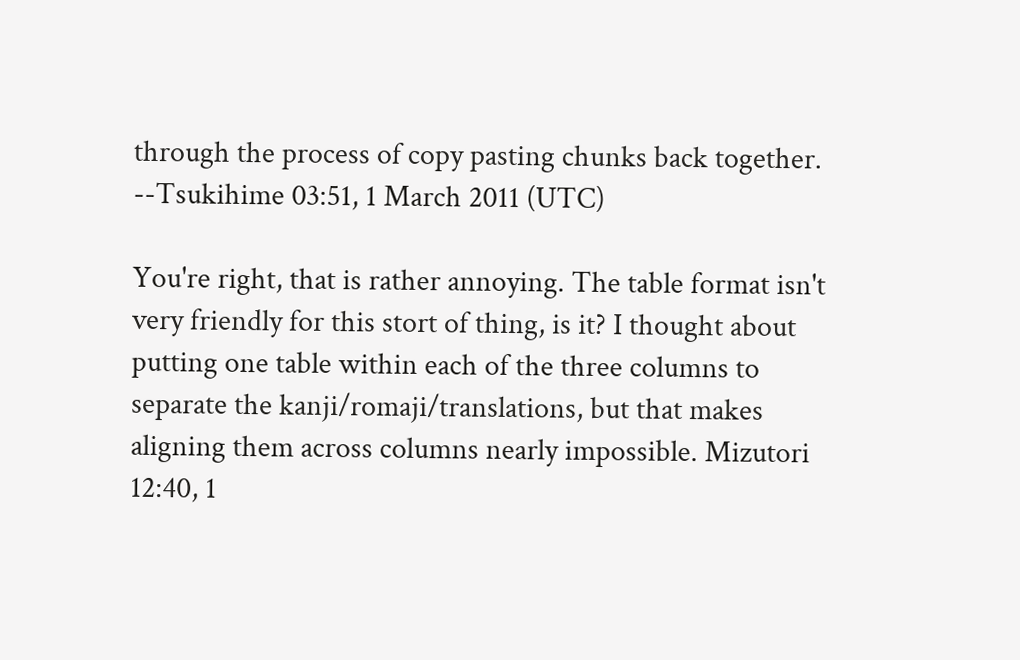through the process of copy pasting chunks back together. --Tsukihime 03:51, 1 March 2011 (UTC)

You're right, that is rather annoying. The table format isn't very friendly for this stort of thing, is it? I thought about putting one table within each of the three columns to separate the kanji/romaji/translations, but that makes aligning them across columns nearly impossible. Mizutori 12:40, 1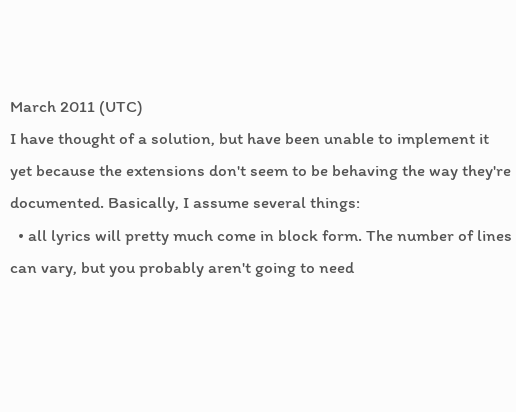March 2011 (UTC)
I have thought of a solution, but have been unable to implement it yet because the extensions don't seem to be behaving the way they're documented. Basically, I assume several things:
  • all lyrics will pretty much come in block form. The number of lines can vary, but you probably aren't going to need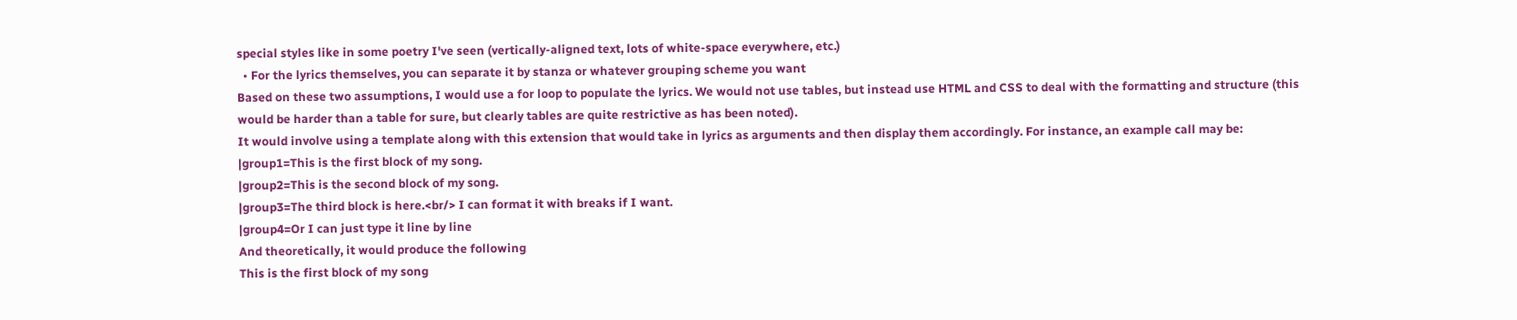special styles like in some poetry I've seen (vertically-aligned text, lots of white-space everywhere, etc.)
  • For the lyrics themselves, you can separate it by stanza or whatever grouping scheme you want
Based on these two assumptions, I would use a for loop to populate the lyrics. We would not use tables, but instead use HTML and CSS to deal with the formatting and structure (this would be harder than a table for sure, but clearly tables are quite restrictive as has been noted).
It would involve using a template along with this extension that would take in lyrics as arguments and then display them accordingly. For instance, an example call may be:
|group1=This is the first block of my song.
|group2=This is the second block of my song.
|group3=The third block is here.<br/> I can format it with breaks if I want.
|group4=Or I can just type it line by line
And theoretically, it would produce the following
This is the first block of my song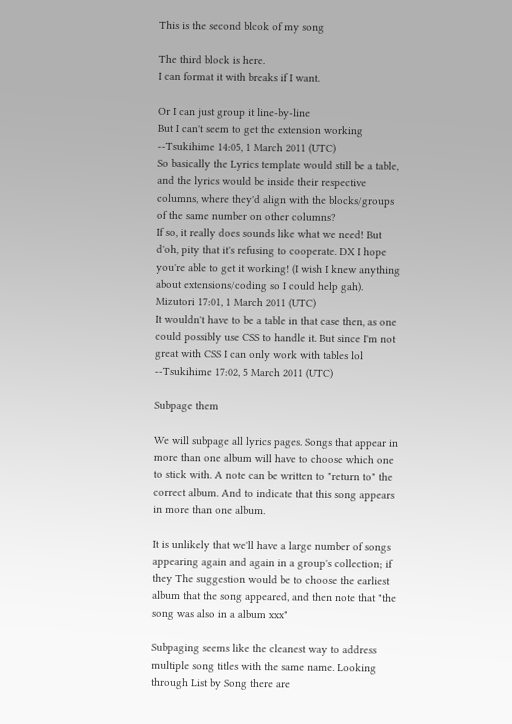This is the second blcok of my song

The third block is here.
I can format it with breaks if I want.

Or I can just group it line-by-line
But I can't seem to get the extension working --Tsukihime 14:05, 1 March 2011 (UTC)
So basically the Lyrics template would still be a table, and the lyrics would be inside their respective columns, where they'd align with the blocks/groups of the same number on other columns?
If so, it really does sounds like what we need! But d'oh, pity that it's refusing to cooperate. DX I hope you're able to get it working! (I wish I knew anything about extensions/coding so I could help gah). Mizutori 17:01, 1 March 2011 (UTC)
It wouldn't have to be a table in that case then, as one could possibly use CSS to handle it. But since I'm not great with CSS I can only work with tables lol --Tsukihime 17:02, 5 March 2011 (UTC)

Subpage them

We will subpage all lyrics pages. Songs that appear in more than one album will have to choose which one to stick with. A note can be written to "return to" the correct album. And to indicate that this song appears in more than one album.

It is unlikely that we'll have a large number of songs appearing again and again in a group's collection; if they The suggestion would be to choose the earliest album that the song appeared, and then note that "the song was also in a album xxx"

Subpaging seems like the cleanest way to address multiple song titles with the same name. Looking through List by Song there are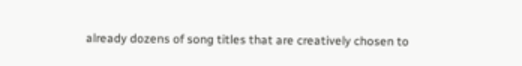already dozens of song titles that are creatively chosen to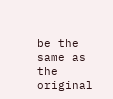be the same as the original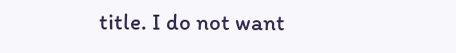title. I do not want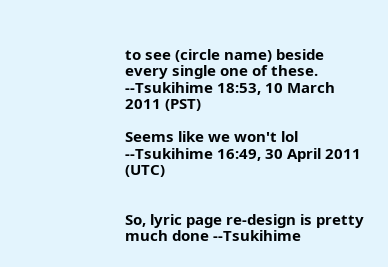to see (circle name) beside every single one of these. --Tsukihime 18:53, 10 March 2011 (PST)

Seems like we won't lol --Tsukihime 16:49, 30 April 2011 (UTC)


So, lyric page re-design is pretty much done --Tsukihime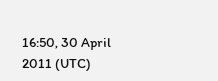16:50, 30 April 2011 (UTC)